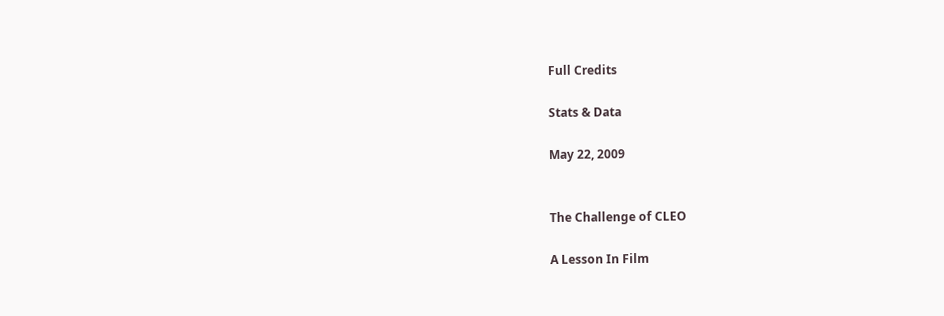Full Credits

Stats & Data

May 22, 2009


The Challenge of CLEO

A Lesson In Film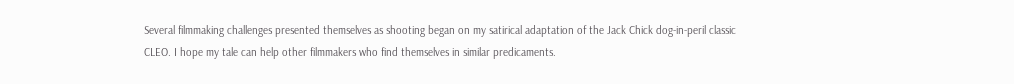Several filmmaking challenges presented themselves as shooting began on my satirical adaptation of the Jack Chick dog-in-peril classic CLEO. I hope my tale can help other filmmakers who find themselves in similar predicaments.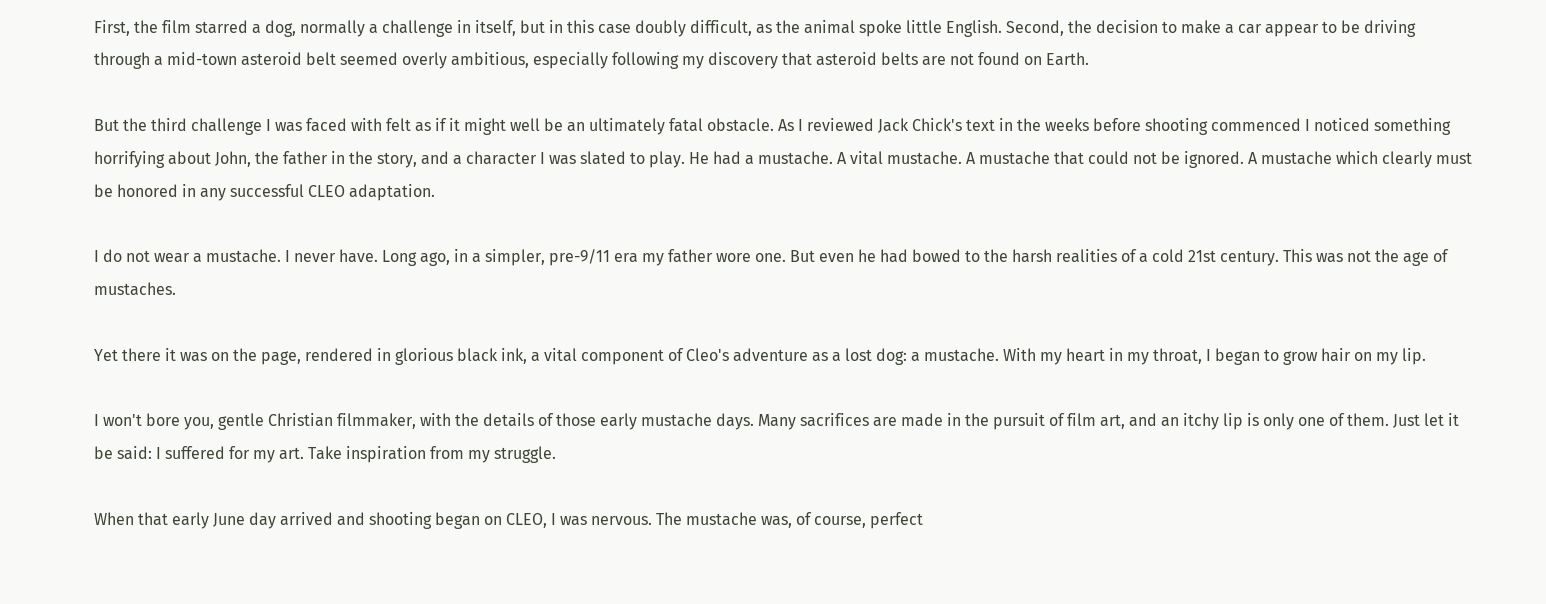First, the film starred a dog, normally a challenge in itself, but in this case doubly difficult, as the animal spoke little English. Second, the decision to make a car appear to be driving through a mid-town asteroid belt seemed overly ambitious, especially following my discovery that asteroid belts are not found on Earth.

But the third challenge I was faced with felt as if it might well be an ultimately fatal obstacle. As I reviewed Jack Chick's text in the weeks before shooting commenced I noticed something horrifying about John, the father in the story, and a character I was slated to play. He had a mustache. A vital mustache. A mustache that could not be ignored. A mustache which clearly must be honored in any successful CLEO adaptation.

I do not wear a mustache. I never have. Long ago, in a simpler, pre-9/11 era my father wore one. But even he had bowed to the harsh realities of a cold 21st century. This was not the age of mustaches.

Yet there it was on the page, rendered in glorious black ink, a vital component of Cleo's adventure as a lost dog: a mustache. With my heart in my throat, I began to grow hair on my lip.

I won't bore you, gentle Christian filmmaker, with the details of those early mustache days. Many sacrifices are made in the pursuit of film art, and an itchy lip is only one of them. Just let it be said: I suffered for my art. Take inspiration from my struggle.

When that early June day arrived and shooting began on CLEO, I was nervous. The mustache was, of course, perfect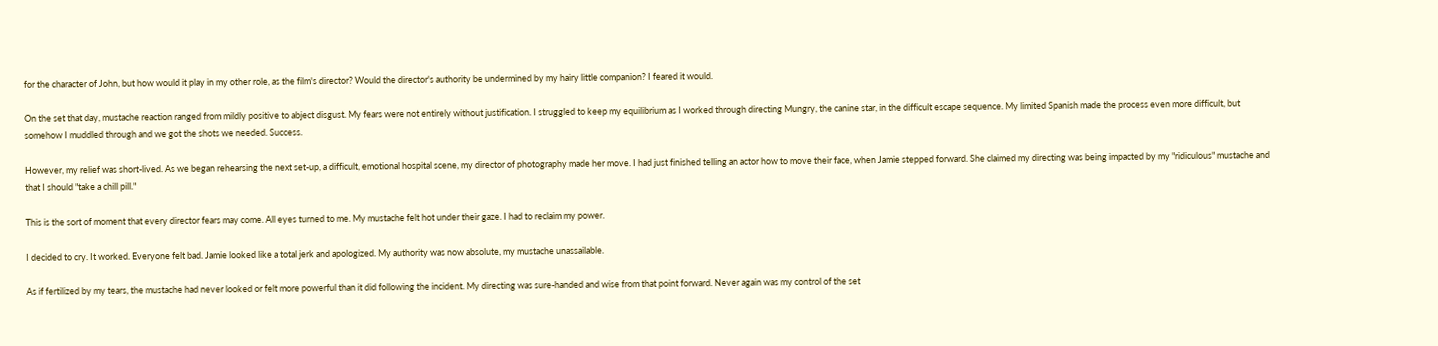for the character of John, but how would it play in my other role, as the film's director? Would the director's authority be undermined by my hairy little companion? I feared it would.

On the set that day, mustache reaction ranged from mildly positive to abject disgust. My fears were not entirely without justification. I struggled to keep my equilibrium as I worked through directing Mungry, the canine star, in the difficult escape sequence. My limited Spanish made the process even more difficult, but somehow I muddled through and we got the shots we needed. Success.

However, my relief was short-lived. As we began rehearsing the next set-up, a difficult, emotional hospital scene, my director of photography made her move. I had just finished telling an actor how to move their face, when Jamie stepped forward. She claimed my directing was being impacted by my "ridiculous" mustache and that I should "take a chill pill."

This is the sort of moment that every director fears may come. All eyes turned to me. My mustache felt hot under their gaze. I had to reclaim my power.

I decided to cry. It worked. Everyone felt bad. Jamie looked like a total jerk and apologized. My authority was now absolute, my mustache unassailable.

As if fertilized by my tears, the mustache had never looked or felt more powerful than it did following the incident. My directing was sure-handed and wise from that point forward. Never again was my control of the set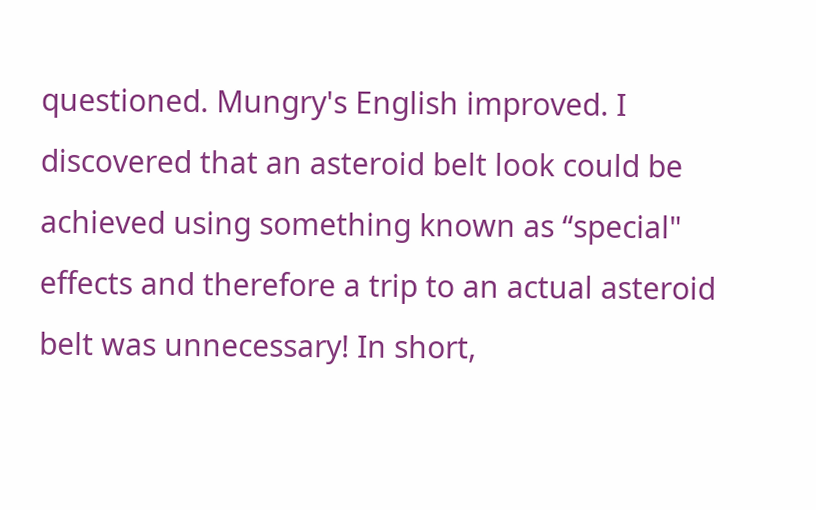questioned. Mungry's English improved. I discovered that an asteroid belt look could be achieved using something known as “special" effects and therefore a trip to an actual asteroid belt was unnecessary! In short,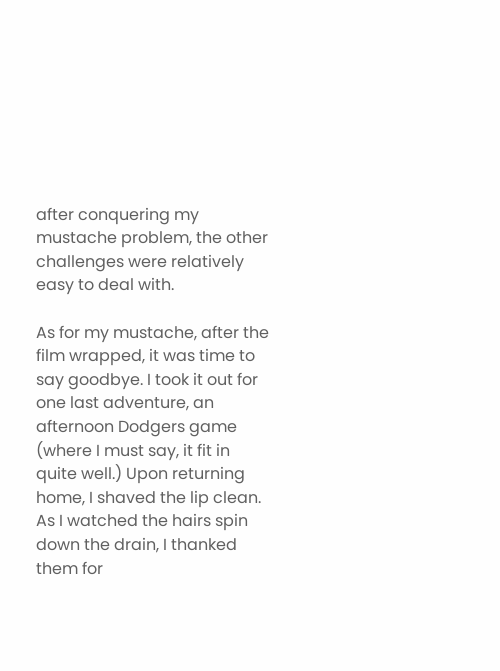after conquering my mustache problem, the other challenges were relatively easy to deal with.

As for my mustache, after the film wrapped, it was time to say goodbye. I took it out for one last adventure, an afternoon Dodgers game (where I must say, it fit in quite well.) Upon returning home, I shaved the lip clean. As I watched the hairs spin down the drain, I thanked them for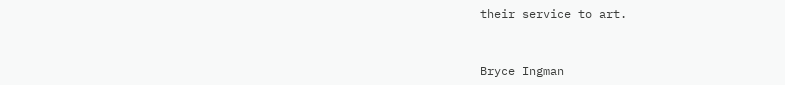their service to art.


Bryce Ingman